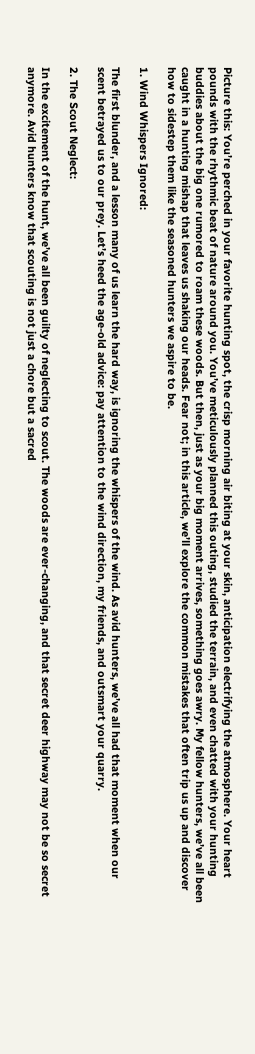Picture this: You’re perched in your favorite hunting spot, the crisp morning air biting at your skin, anticipation electrifying the atmosphere. Your heart pounds with the rhythmic beat of nature around you. You’ve meticulously planned this outing, studied the terrain, and even chatted with your hunting buddies about the big one rumored to roam these woods. But then, just as your big moment arrives, something goes awry. My fellow hunters, we’ve all been caught in a hunting mishap that leaves us shaking our heads. Fear not; in this article, we’ll explore the common mistakes that often trip us up and discover how to sidestep them like the seasoned hunters we aspire to be.

1. Wind Whispers Ignored:

The first blunder, and a lesson many of us learn the hard way, is ignoring the whispers of the wind. As avid hunters, we’ve all had that moment when our scent betrayed us to our prey. Let’s heed the age-old advice: pay attention to the wind direction, my friends, and outsmart your quarry.

2. The Scout Neglect:

In the excitement of the hunt, we’ve all been guilty of neglecting to scout. The woods are ever-changing, and that secret deer highway may not be so secret anymore. Avid hunters know that scouting is not just a chore but a sacred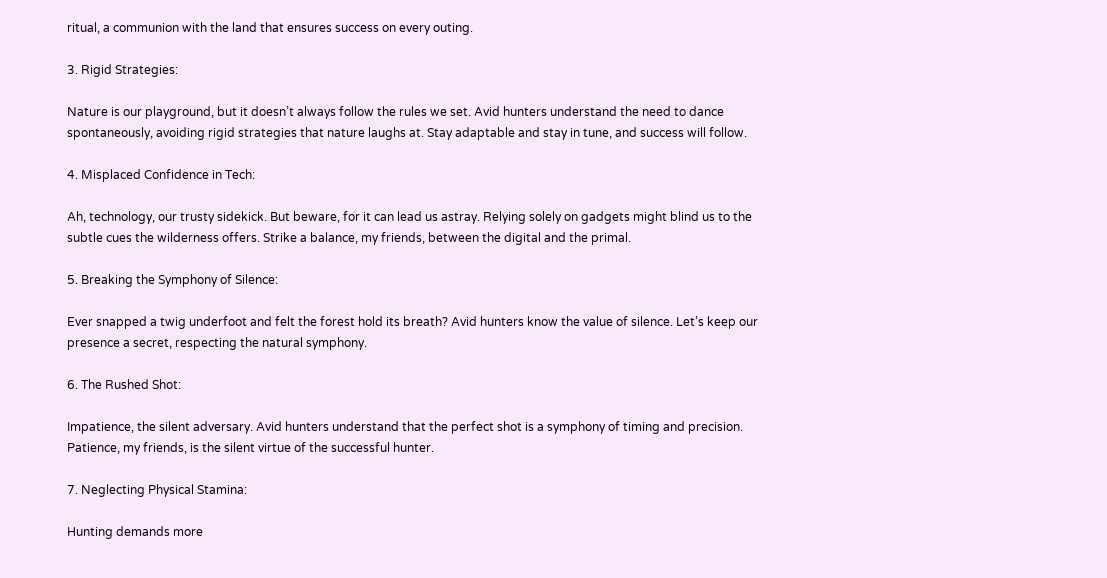ritual, a communion with the land that ensures success on every outing.

3. Rigid Strategies:

Nature is our playground, but it doesn’t always follow the rules we set. Avid hunters understand the need to dance spontaneously, avoiding rigid strategies that nature laughs at. Stay adaptable and stay in tune, and success will follow.

4. Misplaced Confidence in Tech:

Ah, technology, our trusty sidekick. But beware, for it can lead us astray. Relying solely on gadgets might blind us to the subtle cues the wilderness offers. Strike a balance, my friends, between the digital and the primal.

5. Breaking the Symphony of Silence:

Ever snapped a twig underfoot and felt the forest hold its breath? Avid hunters know the value of silence. Let’s keep our presence a secret, respecting the natural symphony.

6. The Rushed Shot:

Impatience, the silent adversary. Avid hunters understand that the perfect shot is a symphony of timing and precision. Patience, my friends, is the silent virtue of the successful hunter.

7. Neglecting Physical Stamina:

Hunting demands more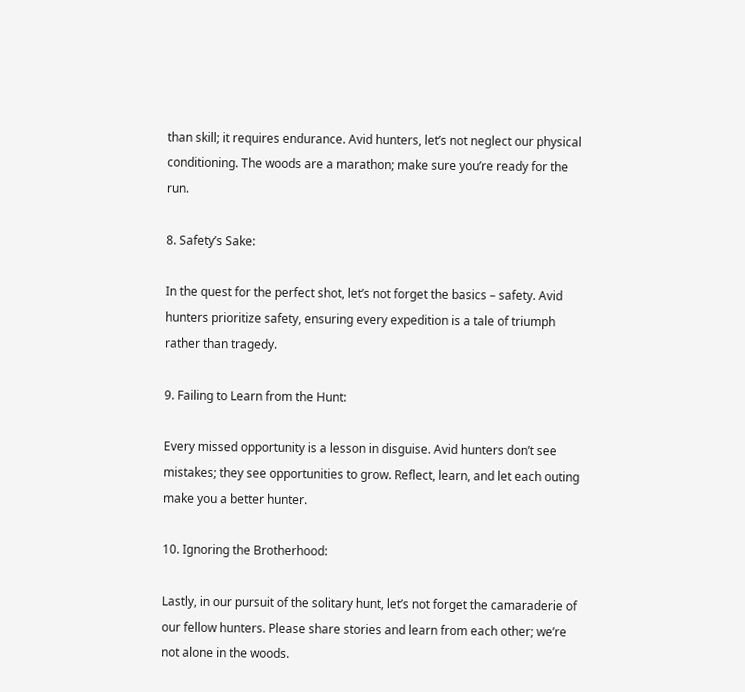than skill; it requires endurance. Avid hunters, let’s not neglect our physical conditioning. The woods are a marathon; make sure you’re ready for the run.

8. Safety’s Sake:

In the quest for the perfect shot, let’s not forget the basics – safety. Avid hunters prioritize safety, ensuring every expedition is a tale of triumph rather than tragedy.

9. Failing to Learn from the Hunt:

Every missed opportunity is a lesson in disguise. Avid hunters don’t see mistakes; they see opportunities to grow. Reflect, learn, and let each outing make you a better hunter.

10. Ignoring the Brotherhood:

Lastly, in our pursuit of the solitary hunt, let’s not forget the camaraderie of our fellow hunters. Please share stories and learn from each other; we’re not alone in the woods.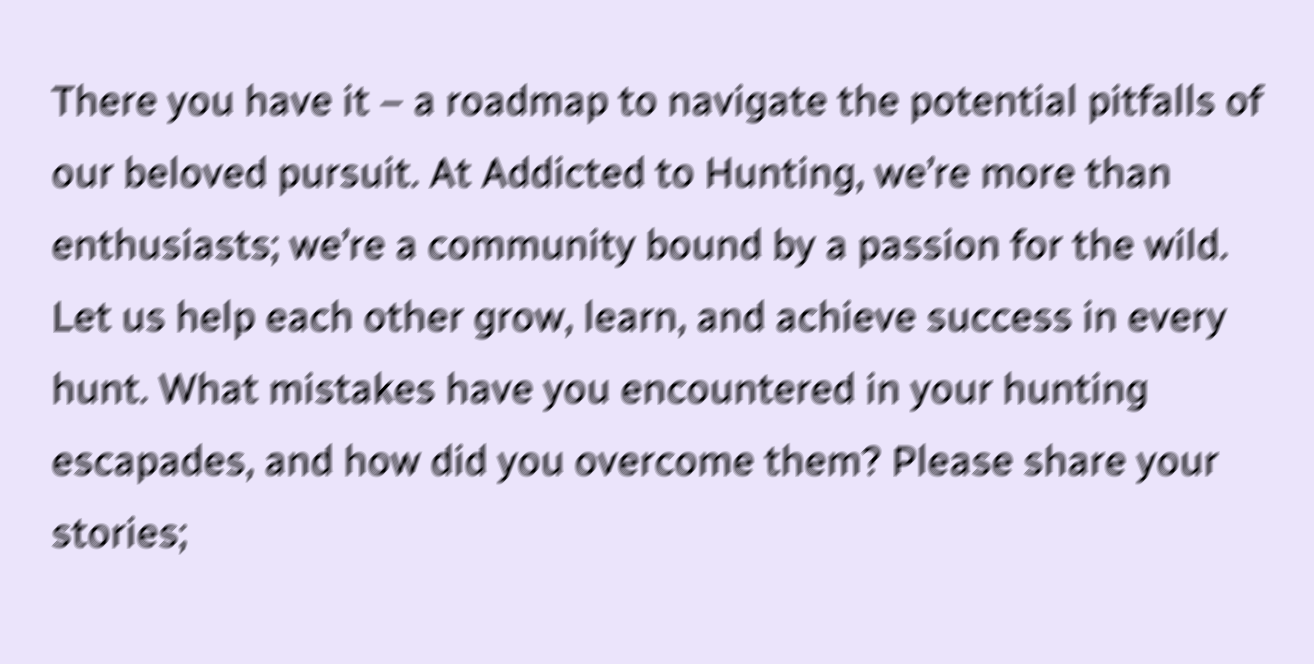There you have it – a roadmap to navigate the potential pitfalls of our beloved pursuit. At Addicted to Hunting, we’re more than enthusiasts; we’re a community bound by a passion for the wild. Let us help each other grow, learn, and achieve success in every hunt. What mistakes have you encountered in your hunting escapades, and how did you overcome them? Please share your stories;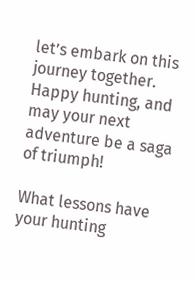let’s embark on this journey together. Happy hunting, and may your next adventure be a saga of triumph!

What lessons have your hunting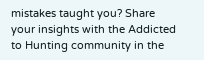mistakes taught you? Share your insights with the Addicted to Hunting community in the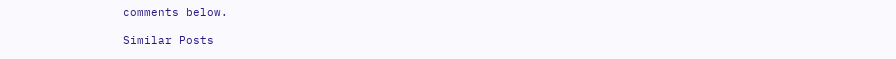comments below.

Similar Posts